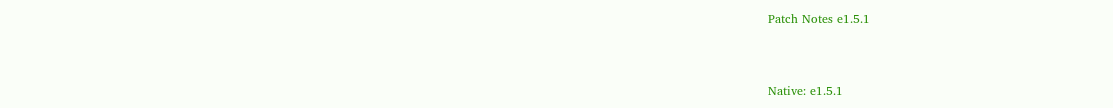Patch Notes e1.5.1


Native: e1.5.1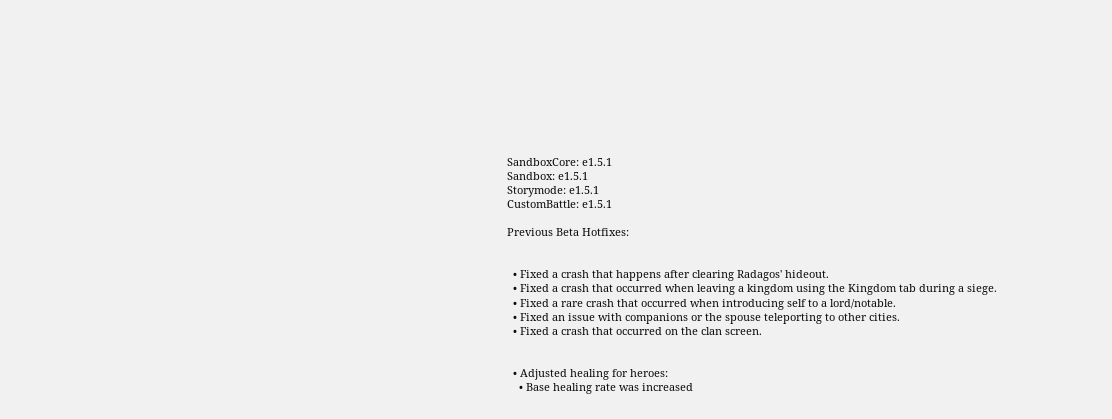SandboxCore: e1.5.1
Sandbox: e1.5.1
Storymode: e1.5.1
CustomBattle: e1.5.1

Previous Beta Hotfixes:


  • Fixed a crash that happens after clearing Radagos' hideout.
  • Fixed a crash that occurred when leaving a kingdom using the Kingdom tab during a siege.
  • Fixed a rare crash that occurred when introducing self to a lord/notable.
  • Fixed an issue with companions or the spouse teleporting to other cities.
  • Fixed a crash that occurred on the clan screen.


  • Adjusted healing for heroes:
    • Base healing rate was increased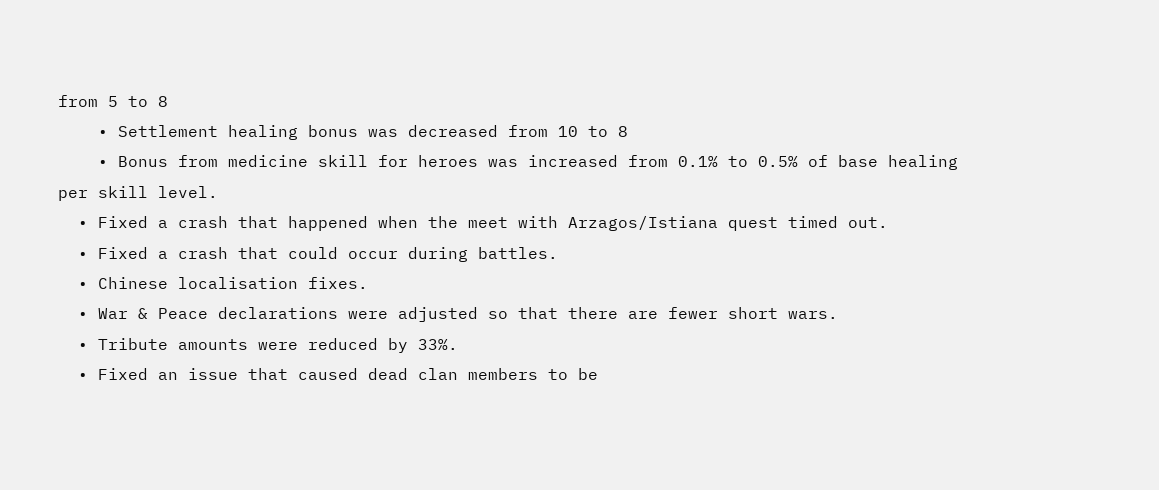from 5 to 8
    • Settlement healing bonus was decreased from 10 to 8
    • Bonus from medicine skill for heroes was increased from 0.1% to 0.5% of base healing per skill level.
  • Fixed a crash that happened when the meet with Arzagos/Istiana quest timed out.
  • Fixed a crash that could occur during battles.
  • Chinese localisation fixes.
  • War & Peace declarations were adjusted so that there are fewer short wars.
  • Tribute amounts were reduced by 33%.
  • Fixed an issue that caused dead clan members to be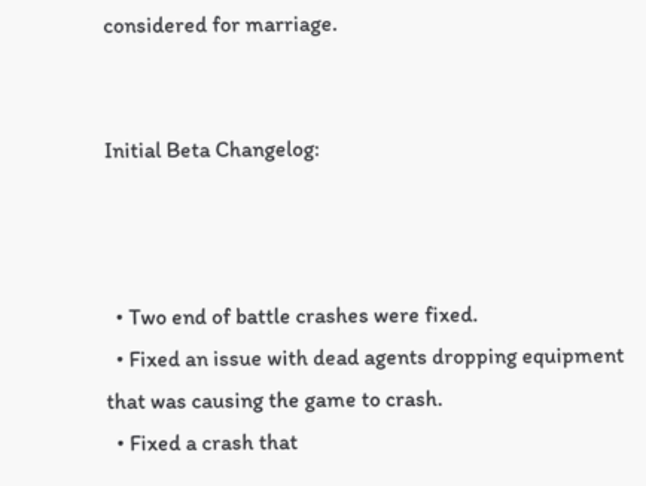considered for marriage.


Initial Beta Changelog:



  • Two end of battle crashes were fixed.
  • Fixed an issue with dead agents dropping equipment that was causing the game to crash.
  • Fixed a crash that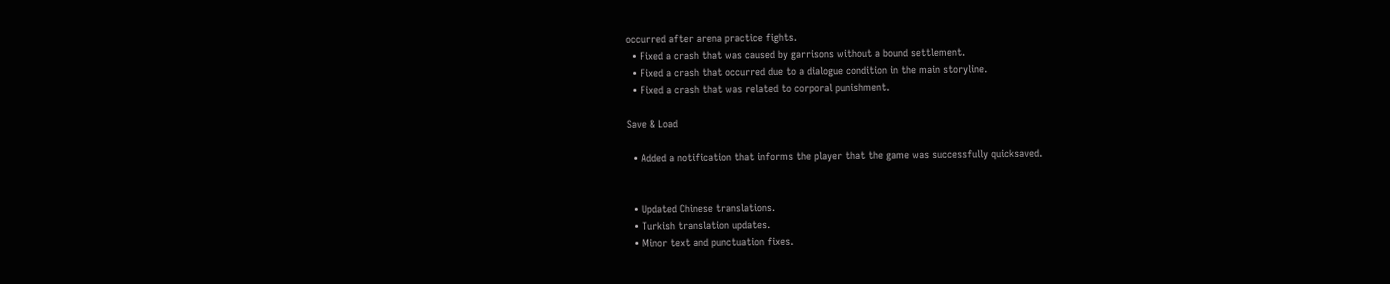occurred after arena practice fights.
  • Fixed a crash that was caused by garrisons without a bound settlement.
  • Fixed a crash that occurred due to a dialogue condition in the main storyline.
  • Fixed a crash that was related to corporal punishment.

Save & Load

  • Added a notification that informs the player that the game was successfully quicksaved.


  • Updated Chinese translations.
  • Turkish translation updates.
  • Minor text and punctuation fixes.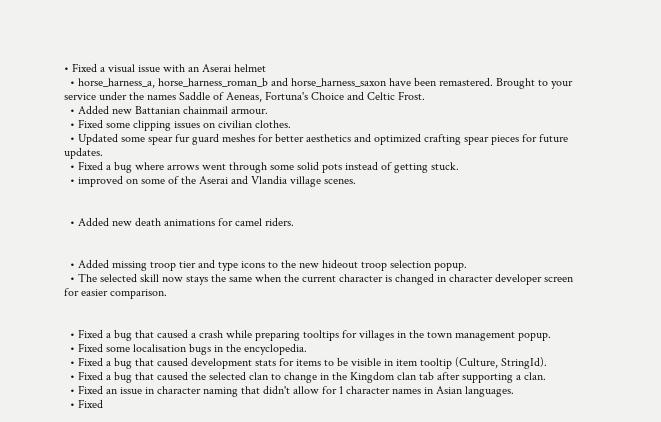• Fixed a visual issue with an Aserai helmet
  • horse_harness_a, horse_harness_roman_b and horse_harness_saxon have been remastered. Brought to your service under the names Saddle of Aeneas, Fortuna's Choice and Celtic Frost.
  • Added new Battanian chainmail armour.
  • Fixed some clipping issues on civilian clothes.
  • Updated some spear fur guard meshes for better aesthetics and optimized crafting spear pieces for future updates.
  • Fixed a bug where arrows went through some solid pots instead of getting stuck.
  • improved on some of the Aserai and Vlandia village scenes.


  • Added new death animations for camel riders.


  • Added missing troop tier and type icons to the new hideout troop selection popup.
  • The selected skill now stays the same when the current character is changed in character developer screen for easier comparison.


  • Fixed a bug that caused a crash while preparing tooltips for villages in the town management popup.
  • Fixed some localisation bugs in the encyclopedia.
  • Fixed a bug that caused development stats for items to be visible in item tooltip (Culture, StringId).
  • Fixed a bug that caused the selected clan to change in the Kingdom clan tab after supporting a clan.
  • Fixed an issue in character naming that didn't allow for 1 character names in Asian languages.
  • Fixed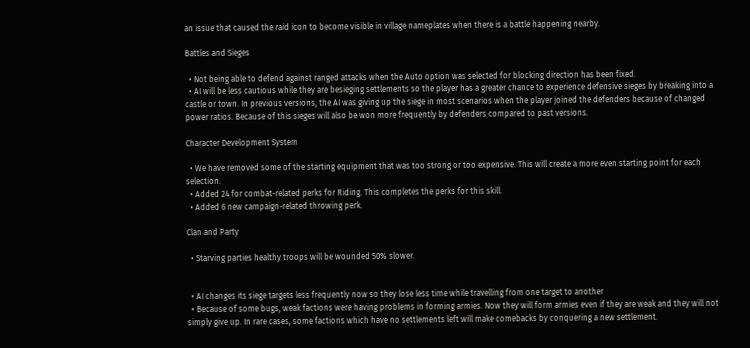an issue that caused the raid icon to become visible in village nameplates when there is a battle happening nearby.

Battles and Sieges

  • Not being able to defend against ranged attacks when the Auto option was selected for blocking direction has been fixed.
  • AI will be less cautious while they are besieging settlements so the player has a greater chance to experience defensive sieges by breaking into a castle or town. In previous versions, the AI was giving up the siege in most scenarios when the player joined the defenders because of changed power ratios. Because of this sieges will also be won more frequently by defenders compared to past versions.

Character Development System

  • We have removed some of the starting equipment that was too strong or too expensive. This will create a more even starting point for each selection.
  • Added 24 for combat-related perks for Riding. This completes the perks for this skill.
  • Added 6 new campaign-related throwing perk.

Clan and Party

  • Starving parties healthy troops will be wounded 50% slower.


  • AI changes its siege targets less frequently now so they lose less time while travelling from one target to another
  • Because of some bugs, weak factions were having problems in forming armies. Now they will form armies even if they are weak and they will not simply give up. In rare cases, some factions which have no settlements left will make comebacks by conquering a new settlement.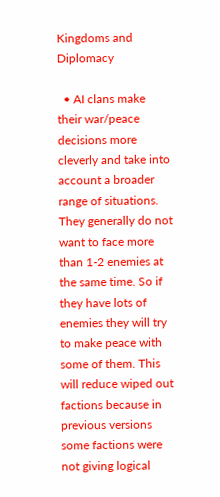Kingdoms and Diplomacy

  • AI clans make their war/peace decisions more cleverly and take into account a broader range of situations. They generally do not want to face more than 1-2 enemies at the same time. So if they have lots of enemies they will try to make peace with some of them. This will reduce wiped out factions because in previous versions some factions were not giving logical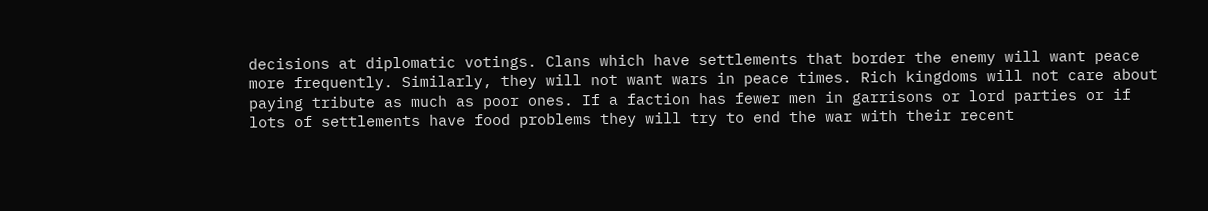decisions at diplomatic votings. Clans which have settlements that border the enemy will want peace more frequently. Similarly, they will not want wars in peace times. Rich kingdoms will not care about paying tribute as much as poor ones. If a faction has fewer men in garrisons or lord parties or if lots of settlements have food problems they will try to end the war with their recent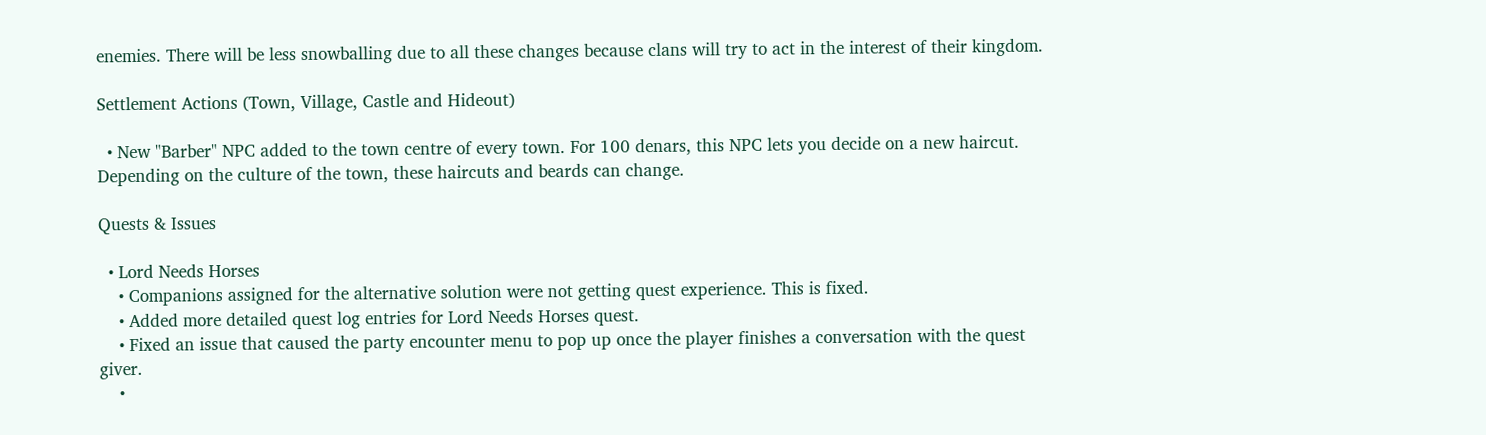enemies. There will be less snowballing due to all these changes because clans will try to act in the interest of their kingdom.

Settlement Actions (Town, Village, Castle and Hideout)

  • New "Barber" NPC added to the town centre of every town. For 100 denars, this NPC lets you decide on a new haircut. Depending on the culture of the town, these haircuts and beards can change.

Quests & Issues

  • Lord Needs Horses
    • Companions assigned for the alternative solution were not getting quest experience. This is fixed.
    • Added more detailed quest log entries for Lord Needs Horses quest.
    • Fixed an issue that caused the party encounter menu to pop up once the player finishes a conversation with the quest giver.
    •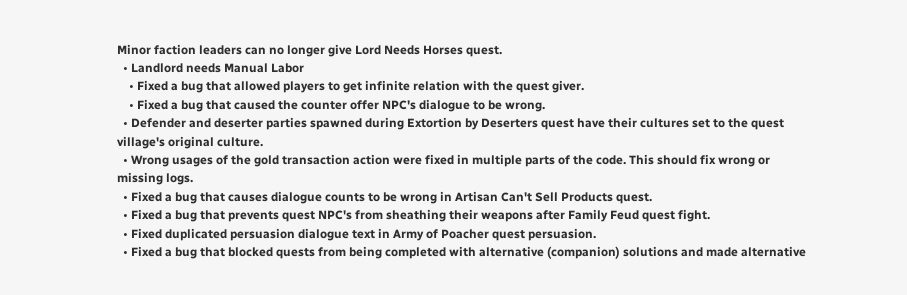Minor faction leaders can no longer give Lord Needs Horses quest.
  • Landlord needs Manual Labor
    • Fixed a bug that allowed players to get infinite relation with the quest giver.
    • Fixed a bug that caused the counter offer NPC's dialogue to be wrong.
  • Defender and deserter parties spawned during Extortion by Deserters quest have their cultures set to the quest village's original culture.
  • Wrong usages of the gold transaction action were fixed in multiple parts of the code. This should fix wrong or missing logs.
  • Fixed a bug that causes dialogue counts to be wrong in Artisan Can't Sell Products quest.
  • Fixed a bug that prevents quest NPC's from sheathing their weapons after Family Feud quest fight.
  • Fixed duplicated persuasion dialogue text in Army of Poacher quest persuasion.
  • Fixed a bug that blocked quests from being completed with alternative (companion) solutions and made alternative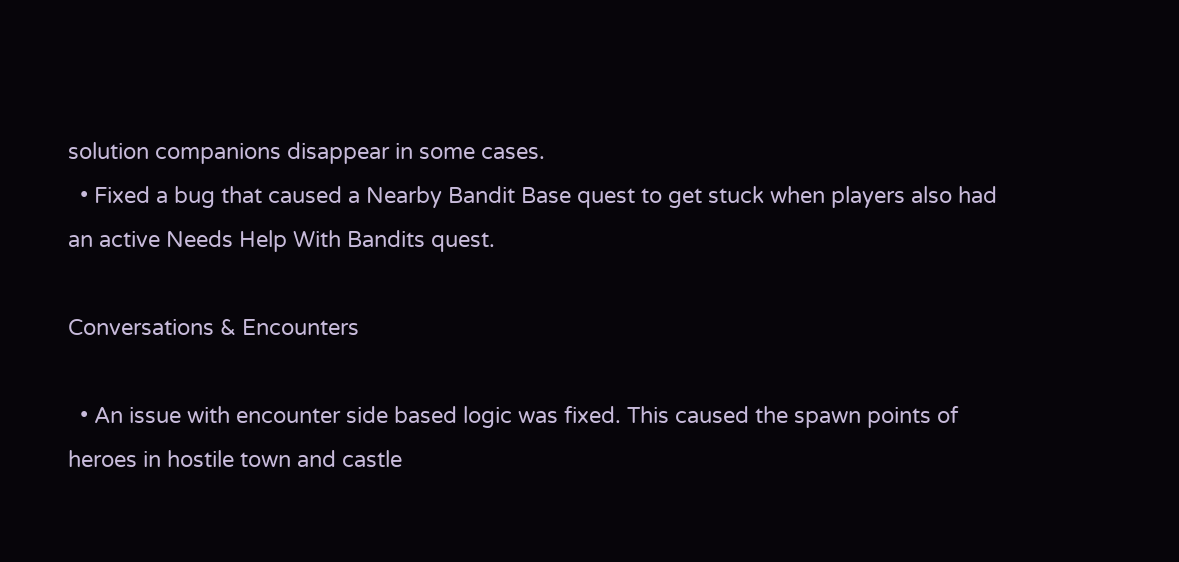solution companions disappear in some cases.
  • Fixed a bug that caused a Nearby Bandit Base quest to get stuck when players also had an active Needs Help With Bandits quest.

Conversations & Encounters

  • An issue with encounter side based logic was fixed. This caused the spawn points of heroes in hostile town and castle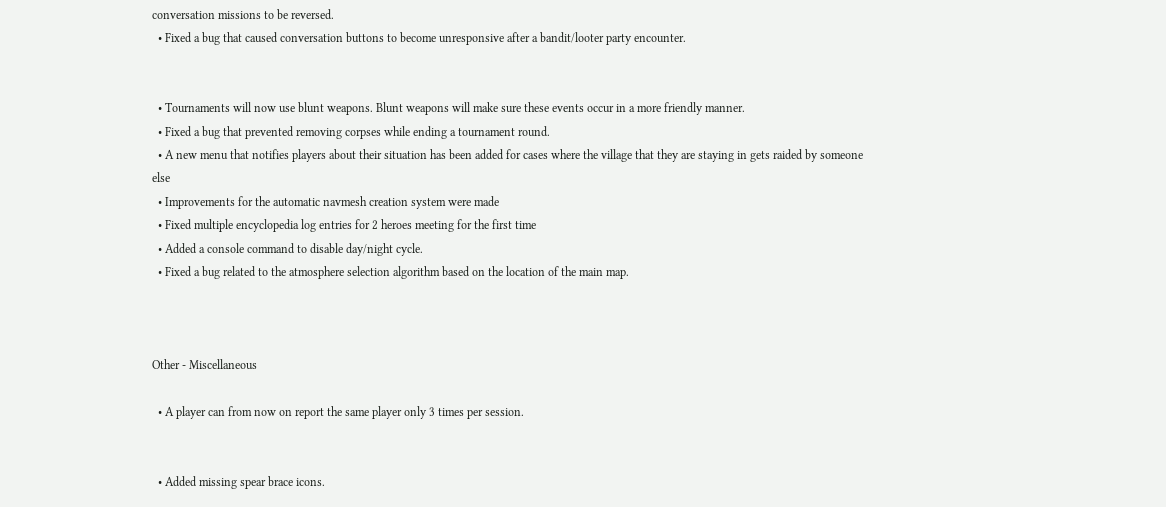conversation missions to be reversed.
  • Fixed a bug that caused conversation buttons to become unresponsive after a bandit/looter party encounter.


  • Tournaments will now use blunt weapons. Blunt weapons will make sure these events occur in a more friendly manner.
  • Fixed a bug that prevented removing corpses while ending a tournament round.
  • A new menu that notifies players about their situation has been added for cases where the village that they are staying in gets raided by someone else
  • Improvements for the automatic navmesh creation system were made
  • Fixed multiple encyclopedia log entries for 2 heroes meeting for the first time
  • Added a console command to disable day/night cycle.
  • Fixed a bug related to the atmosphere selection algorithm based on the location of the main map.



Other - Miscellaneous

  • A player can from now on report the same player only 3 times per session.


  • Added missing spear brace icons.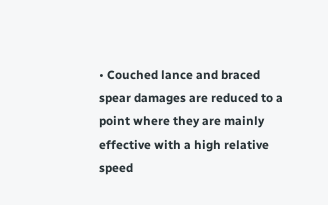• Couched lance and braced spear damages are reduced to a point where they are mainly effective with a high relative speed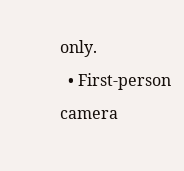only.
  • First-person camera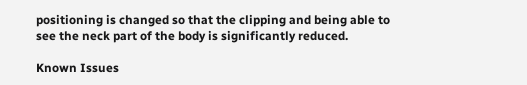positioning is changed so that the clipping and being able to see the neck part of the body is significantly reduced.

Known Issues